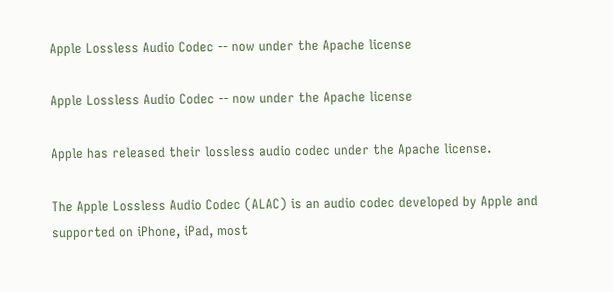Apple Lossless Audio Codec -- now under the Apache license

Apple Lossless Audio Codec -- now under the Apache license

Apple has released their lossless audio codec under the Apache license.

The Apple Lossless Audio Codec (ALAC) is an audio codec developed by Apple and supported on iPhone, iPad, most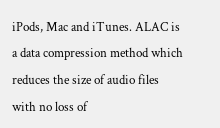iPods, Mac and iTunes. ALAC is a data compression method which reduces the size of audio files with no loss of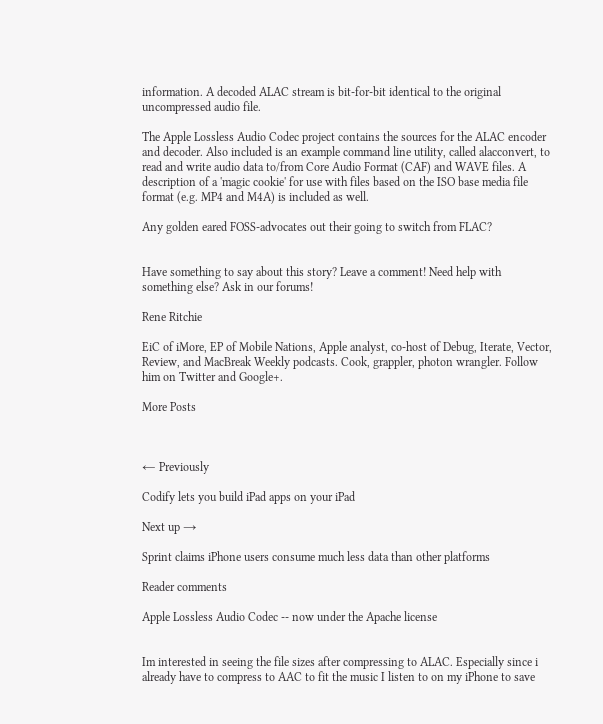information. A decoded ALAC stream is bit-for-bit identical to the original uncompressed audio file.

The Apple Lossless Audio Codec project contains the sources for the ALAC encoder and decoder. Also included is an example command line utility, called alacconvert, to read and write audio data to/from Core Audio Format (CAF) and WAVE files. A description of a 'magic cookie' for use with files based on the ISO base media file format (e.g. MP4 and M4A) is included as well.

Any golden eared FOSS-advocates out their going to switch from FLAC?


Have something to say about this story? Leave a comment! Need help with something else? Ask in our forums!

Rene Ritchie

EiC of iMore, EP of Mobile Nations, Apple analyst, co-host of Debug, Iterate, Vector, Review, and MacBreak Weekly podcasts. Cook, grappler, photon wrangler. Follow him on Twitter and Google+.

More Posts



← Previously

Codify lets you build iPad apps on your iPad

Next up →

Sprint claims iPhone users consume much less data than other platforms

Reader comments

Apple Lossless Audio Codec -- now under the Apache license


Im interested in seeing the file sizes after compressing to ALAC. Especially since i already have to compress to AAC to fit the music I listen to on my iPhone to save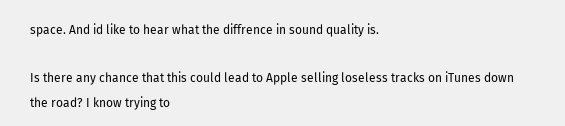space. And id like to hear what the diffrence in sound quality is.

Is there any chance that this could lead to Apple selling loseless tracks on iTunes down the road? I know trying to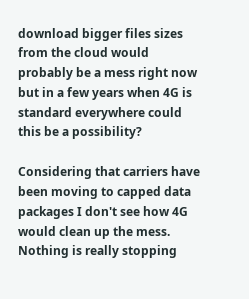download bigger files sizes from the cloud would probably be a mess right now but in a few years when 4G is standard everywhere could this be a possibility?

Considering that carriers have been moving to capped data packages I don't see how 4G would clean up the mess. Nothing is really stopping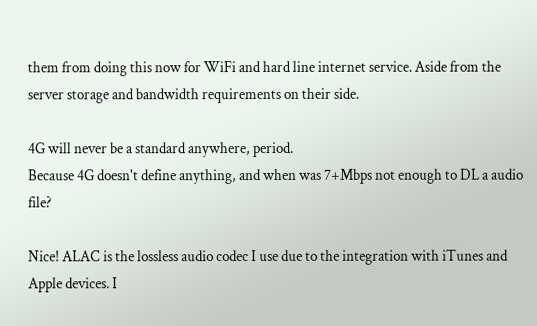them from doing this now for WiFi and hard line internet service. Aside from the server storage and bandwidth requirements on their side.

4G will never be a standard anywhere, period.
Because 4G doesn't define anything, and when was 7+Mbps not enough to DL a audio file?

Nice! ALAC is the lossless audio codec I use due to the integration with iTunes and Apple devices. I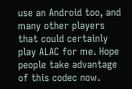use an Android too, and many other players that could certainly play ALAC for me. Hope people take advantage of this codec now.